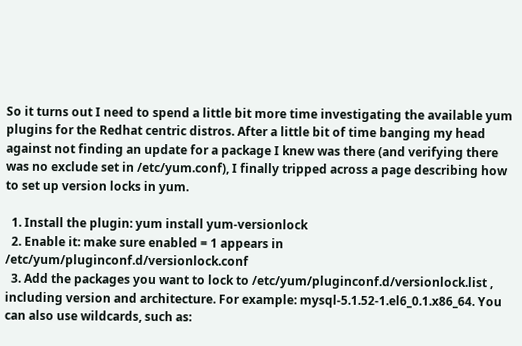So it turns out I need to spend a little bit more time investigating the available yum plugins for the Redhat centric distros. After a little bit of time banging my head against not finding an update for a package I knew was there (and verifying there was no exclude set in /etc/yum.conf), I finally tripped across a page describing how to set up version locks in yum.

  1. Install the plugin: yum install yum-versionlock
  2. Enable it: make sure enabled = 1 appears in /etc/yum/pluginconf.d/versionlock.conf
  3. Add the packages you want to lock to /etc/yum/pluginconf.d/versionlock.list , including version and architecture. For example: mysql-5.1.52-1.el6_0.1.x86_64. You can also use wildcards, such as: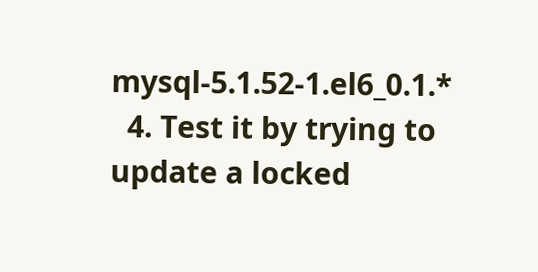mysql-5.1.52-1.el6_0.1.*
  4. Test it by trying to update a locked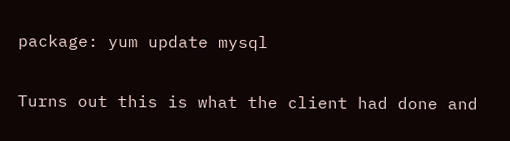package: yum update mysql

Turns out this is what the client had done and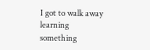I got to walk away learning something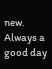new. Always a good day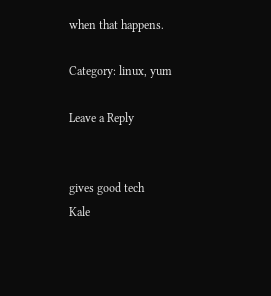when that happens.

Category: linux, yum

Leave a Reply


gives good tech
Kale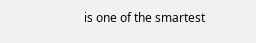is one of the smartest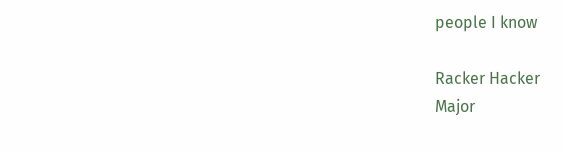people I know

Racker Hacker
Major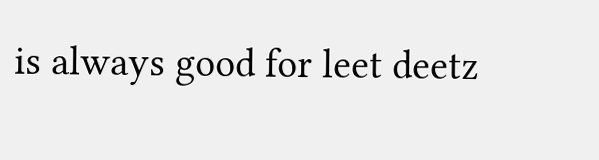is always good for leet deetz